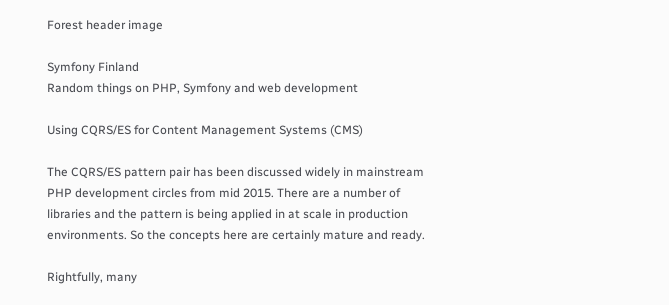Forest header image

Symfony Finland
Random things on PHP, Symfony and web development

Using CQRS/ES for Content Management Systems (CMS)

The CQRS/ES pattern pair has been discussed widely in mainstream PHP development circles from mid 2015. There are a number of libraries and the pattern is being applied in at scale in production environments. So the concepts here are certainly mature and ready.

Rightfully, many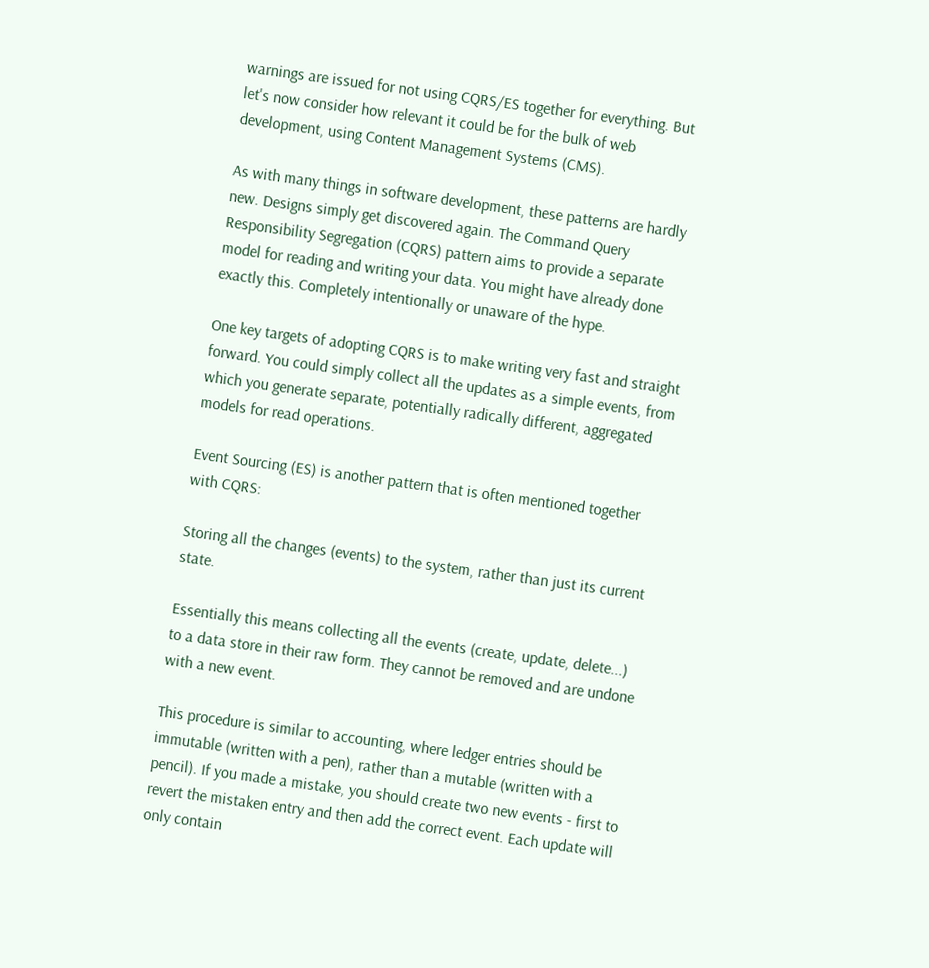warnings are issued for not using CQRS/ES together for everything. But let's now consider how relevant it could be for the bulk of web development, using Content Management Systems (CMS).

As with many things in software development, these patterns are hardly new. Designs simply get discovered again. The Command Query Responsibility Segregation (CQRS) pattern aims to provide a separate model for reading and writing your data. You might have already done exactly this. Completely intentionally or unaware of the hype.

One key targets of adopting CQRS is to make writing very fast and straight forward. You could simply collect all the updates as a simple events, from which you generate separate, potentially radically different, aggregated models for read operations.

Event Sourcing (ES) is another pattern that is often mentioned together with CQRS:

Storing all the changes (events) to the system, rather than just its current state.

Essentially this means collecting all the events (create, update, delete...) to a data store in their raw form. They cannot be removed and are undone with a new event.

This procedure is similar to accounting, where ledger entries should be immutable (written with a pen), rather than a mutable (written with a pencil). If you made a mistake, you should create two new events - first to revert the mistaken entry and then add the correct event. Each update will only contain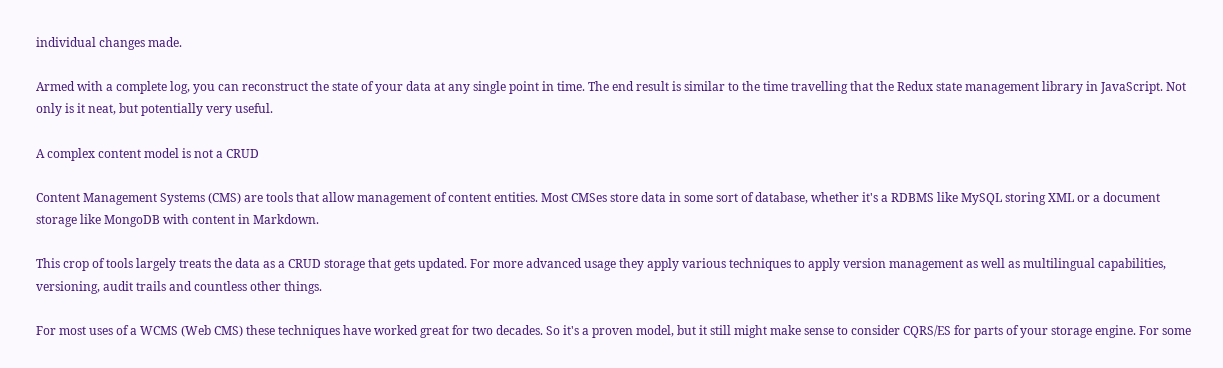individual changes made.

Armed with a complete log, you can reconstruct the state of your data at any single point in time. The end result is similar to the time travelling that the Redux state management library in JavaScript. Not only is it neat, but potentially very useful.

A complex content model is not a CRUD

Content Management Systems (CMS) are tools that allow management of content entities. Most CMSes store data in some sort of database, whether it's a RDBMS like MySQL storing XML or a document storage like MongoDB with content in Markdown.

This crop of tools largely treats the data as a CRUD storage that gets updated. For more advanced usage they apply various techniques to apply version management as well as multilingual capabilities, versioning, audit trails and countless other things.

For most uses of a WCMS (Web CMS) these techniques have worked great for two decades. So it's a proven model, but it still might make sense to consider CQRS/ES for parts of your storage engine. For some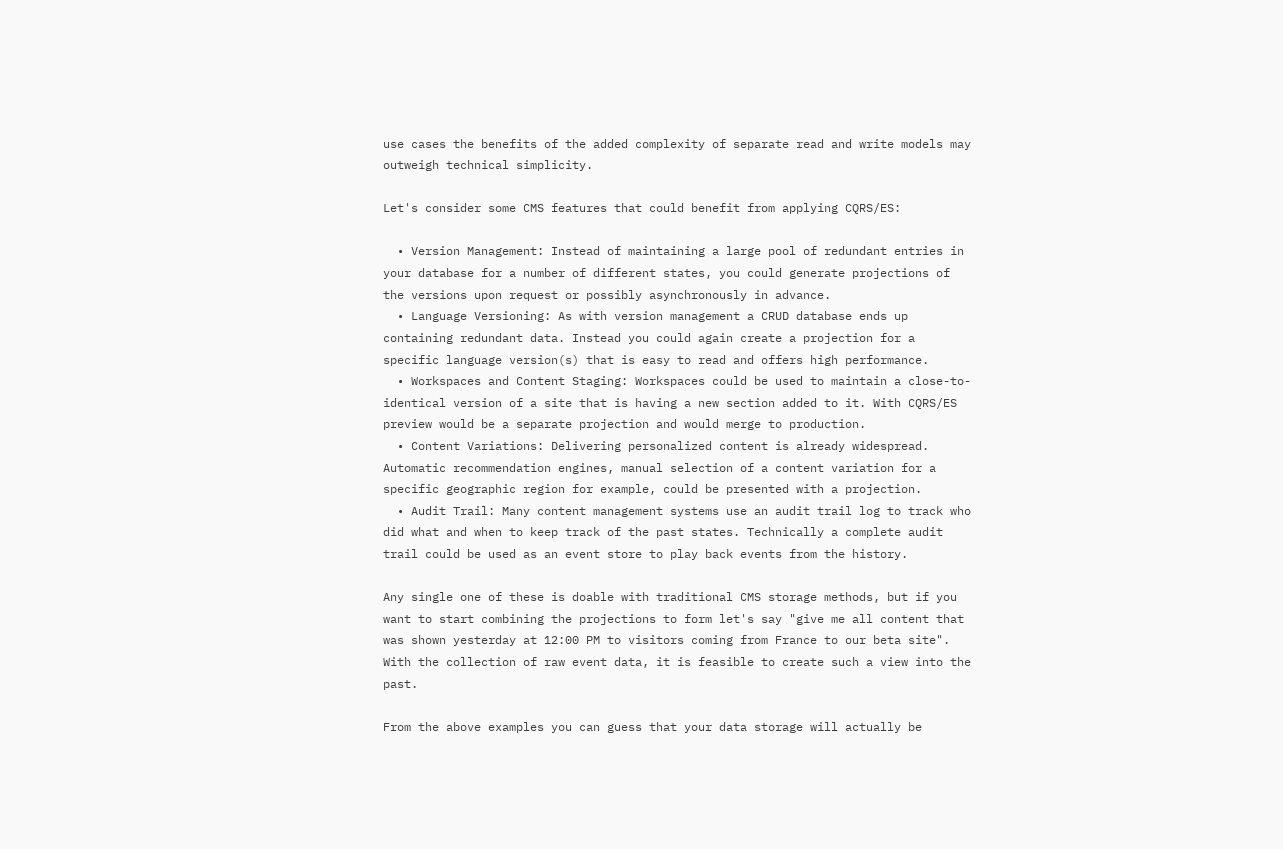use cases the benefits of the added complexity of separate read and write models may outweigh technical simplicity.

Let's consider some CMS features that could benefit from applying CQRS/ES:

  • Version Management: Instead of maintaining a large pool of redundant entries in your database for a number of different states, you could generate projections of the versions upon request or possibly asynchronously in advance.
  • Language Versioning: As with version management a CRUD database ends up containing redundant data. Instead you could again create a projection for a specific language version(s) that is easy to read and offers high performance.
  • Workspaces and Content Staging: Workspaces could be used to maintain a close-to-identical version of a site that is having a new section added to it. With CQRS/ES preview would be a separate projection and would merge to production.
  • Content Variations: Delivering personalized content is already widespread. Automatic recommendation engines, manual selection of a content variation for a specific geographic region for example, could be presented with a projection.
  • Audit Trail: Many content management systems use an audit trail log to track who did what and when to keep track of the past states. Technically a complete audit trail could be used as an event store to play back events from the history.

Any single one of these is doable with traditional CMS storage methods, but if you want to start combining the projections to form let's say "give me all content that was shown yesterday at 12:00 PM to visitors coming from France to our beta site". With the collection of raw event data, it is feasible to create such a view into the past.

From the above examples you can guess that your data storage will actually be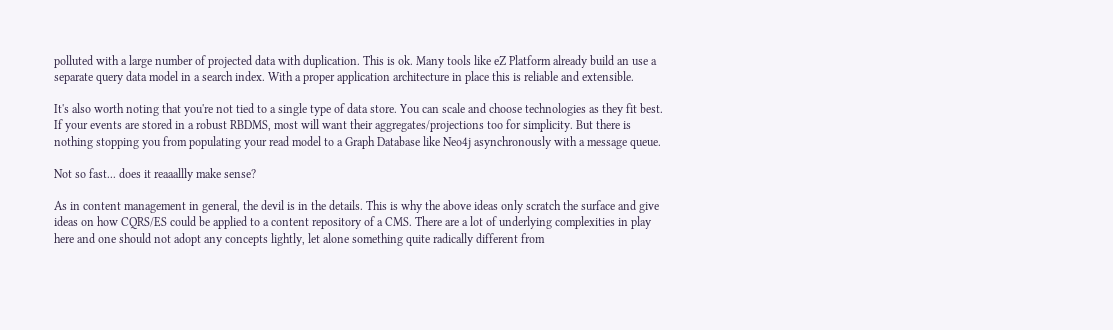polluted with a large number of projected data with duplication. This is ok. Many tools like eZ Platform already build an use a separate query data model in a search index. With a proper application architecture in place this is reliable and extensible.

It's also worth noting that you're not tied to a single type of data store. You can scale and choose technologies as they fit best. If your events are stored in a robust RBDMS, most will want their aggregates/projections too for simplicity. But there is nothing stopping you from populating your read model to a Graph Database like Neo4j asynchronously with a message queue.

Not so fast... does it reaaallly make sense?

As in content management in general, the devil is in the details. This is why the above ideas only scratch the surface and give ideas on how CQRS/ES could be applied to a content repository of a CMS. There are a lot of underlying complexities in play here and one should not adopt any concepts lightly, let alone something quite radically different from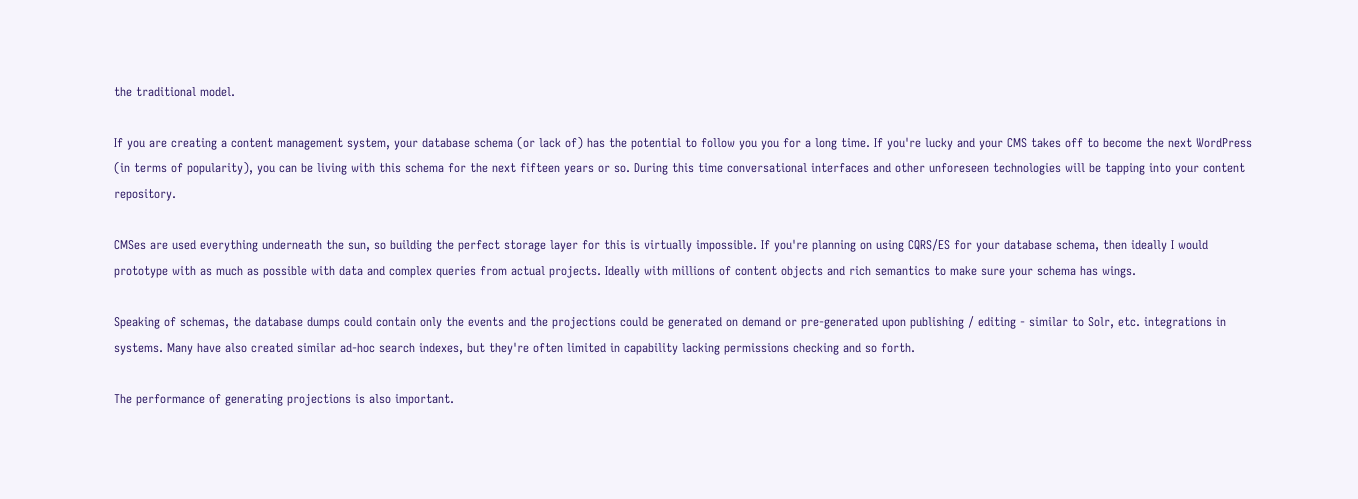the traditional model.

If you are creating a content management system, your database schema (or lack of) has the potential to follow you you for a long time. If you're lucky and your CMS takes off to become the next WordPress (in terms of popularity), you can be living with this schema for the next fifteen years or so. During this time conversational interfaces and other unforeseen technologies will be tapping into your content repository.

CMSes are used everything underneath the sun, so building the perfect storage layer for this is virtually impossible. If you're planning on using CQRS/ES for your database schema, then ideally I would prototype with as much as possible with data and complex queries from actual projects. Ideally with millions of content objects and rich semantics to make sure your schema has wings.

Speaking of schemas, the database dumps could contain only the events and the projections could be generated on demand or pre-generated upon publishing / editing - similar to Solr, etc. integrations in systems. Many have also created similar ad-hoc search indexes, but they're often limited in capability lacking permissions checking and so forth.

The performance of generating projections is also important.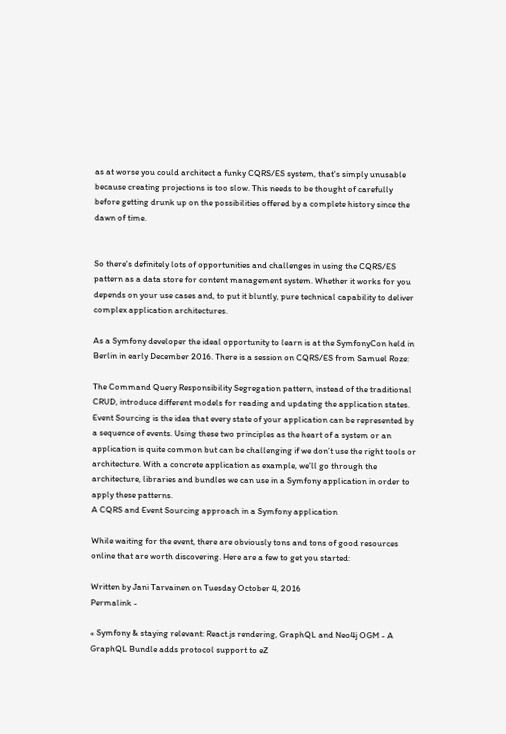as at worse you could architect a funky CQRS/ES system, that's simply unusable because creating projections is too slow. This needs to be thought of carefully before getting drunk up on the possibilities offered by a complete history since the dawn of time.


So there's definitely lots of opportunities and challenges in using the CQRS/ES pattern as a data store for content management system. Whether it works for you depends on your use cases and, to put it bluntly, pure technical capability to deliver complex application architectures.

As a Symfony developer the ideal opportunity to learn is at the SymfonyCon held in Berlin in early December 2016. There is a session on CQRS/ES from Samuel Roze:

The Command Query Responsibility Segregation pattern, instead of the traditional CRUD, introduce different models for reading and updating the application states. Event Sourcing is the idea that every state of your application can be represented by a sequence of events. Using these two principles as the heart of a system or an application is quite common but can be challenging if we don’t use the right tools or architecture. With a concrete application as example, we’ll go through the architecture, libraries and bundles we can use in a Symfony application in order to apply these patterns.
A CQRS and Event Sourcing approach in a Symfony application

While waiting for the event, there are obviously tons and tons of good resources online that are worth discovering. Here are a few to get you started:

Written by Jani Tarvainen on Tuesday October 4, 2016
Permalink -

« Symfony & staying relevant: React.js rendering, GraphQL and Neo4j OGM - A GraphQL Bundle adds protocol support to eZ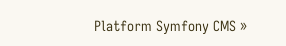Platform Symfony CMS »